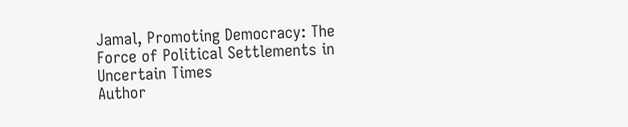Jamal, Promoting Democracy: The Force of Political Settlements in Uncertain Times
Author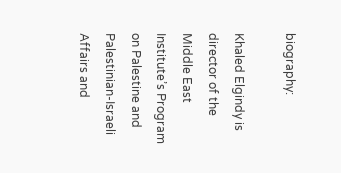biography:

Khaled Elgindy is director of the Middle East Institute’s Program on Palestine and Palestinian-Israeli Affairs and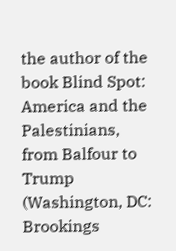the author of the book Blind Spot: America and the Palestinians, from Balfour to Trump (Washington, DC: Brookings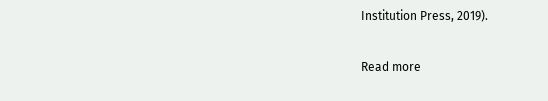Institution Press, 2019).

Read more